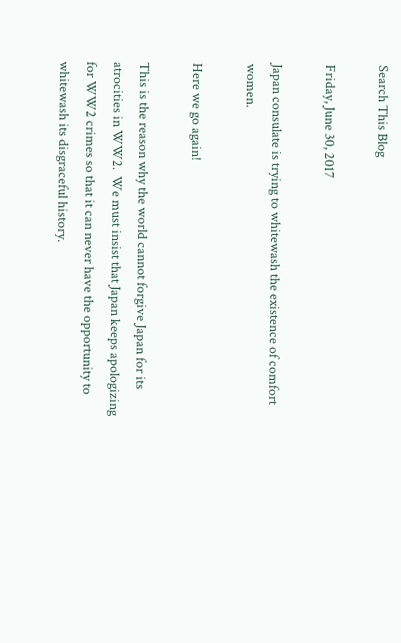Search This Blog

Friday, June 30, 2017

Japan consulate is trying to whitewash the existence of comfort women.

Here we go again!

This is the reason why the world cannot forgive Japan for its atrocities in WW2.  We must insist that Japan keeps apologizing for WW2 crimes so that it can never have the opportunity to whitewash its disgraceful history.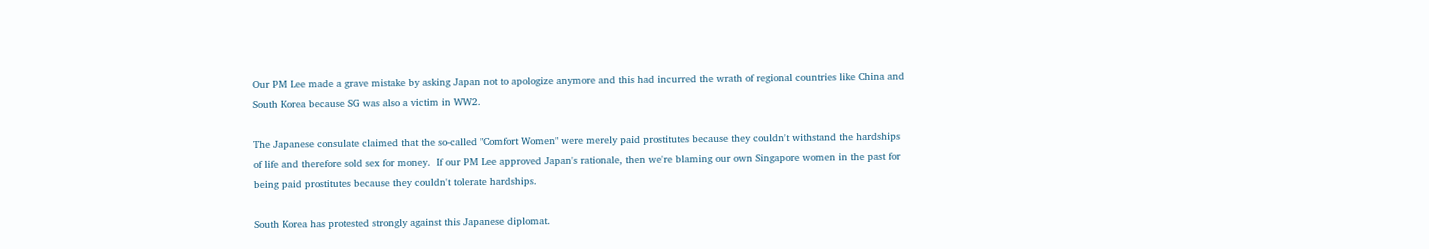Our PM Lee made a grave mistake by asking Japan not to apologize anymore and this had incurred the wrath of regional countries like China and South Korea because SG was also a victim in WW2.

The Japanese consulate claimed that the so-called "Comfort Women" were merely paid prostitutes because they couldn't withstand the hardships of life and therefore sold sex for money.  If our PM Lee approved Japan's rationale, then we're blaming our own Singapore women in the past for being paid prostitutes because they couldn't tolerate hardships.

South Korea has protested strongly against this Japanese diplomat.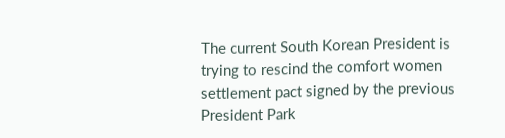The current South Korean President is trying to rescind the comfort women settlement pact signed by the previous President Park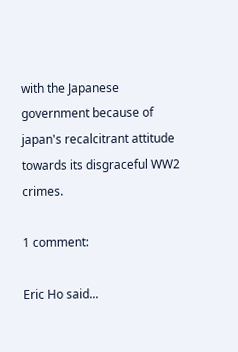with the Japanese government because of japan's recalcitrant attitude towards its disgraceful WW2 crimes.

1 comment:

Eric Ho said...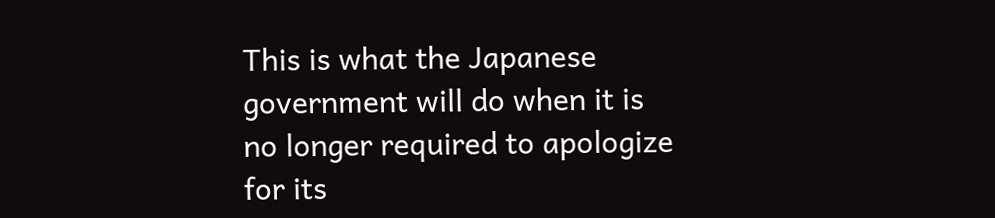This is what the Japanese government will do when it is no longer required to apologize for its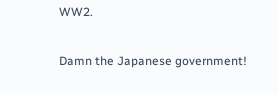WW2.

Damn the Japanese government!